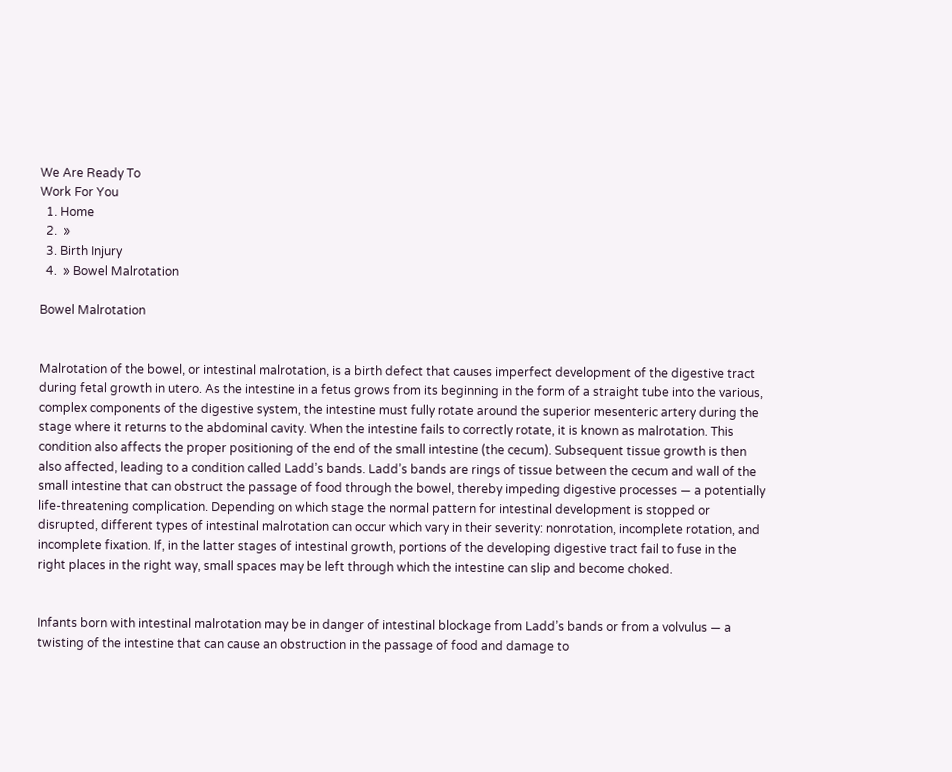We Are Ready To
Work For You
  1. Home
  2.  »
  3. Birth Injury
  4.  » Bowel Malrotation

Bowel Malrotation


Malrotation of the bowel, or intestinal malrotation, is a birth defect that causes imperfect development of the digestive tract during fetal growth in utero. As the intestine in a fetus grows from its beginning in the form of a straight tube into the various, complex components of the digestive system, the intestine must fully rotate around the superior mesenteric artery during the stage where it returns to the abdominal cavity. When the intestine fails to correctly rotate, it is known as malrotation. This condition also affects the proper positioning of the end of the small intestine (the cecum). Subsequent tissue growth is then also affected, leading to a condition called Ladd’s bands. Ladd’s bands are rings of tissue between the cecum and wall of the small intestine that can obstruct the passage of food through the bowel, thereby impeding digestive processes — a potentially life-threatening complication. Depending on which stage the normal pattern for intestinal development is stopped or disrupted, different types of intestinal malrotation can occur which vary in their severity: nonrotation, incomplete rotation, and incomplete fixation. If, in the latter stages of intestinal growth, portions of the developing digestive tract fail to fuse in the right places in the right way, small spaces may be left through which the intestine can slip and become choked.


Infants born with intestinal malrotation may be in danger of intestinal blockage from Ladd’s bands or from a volvulus — a twisting of the intestine that can cause an obstruction in the passage of food and damage to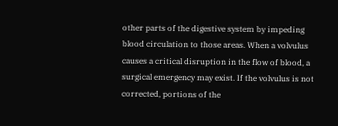other parts of the digestive system by impeding blood circulation to those areas. When a volvulus causes a critical disruption in the flow of blood, a surgical emergency may exist. If the volvulus is not corrected, portions of the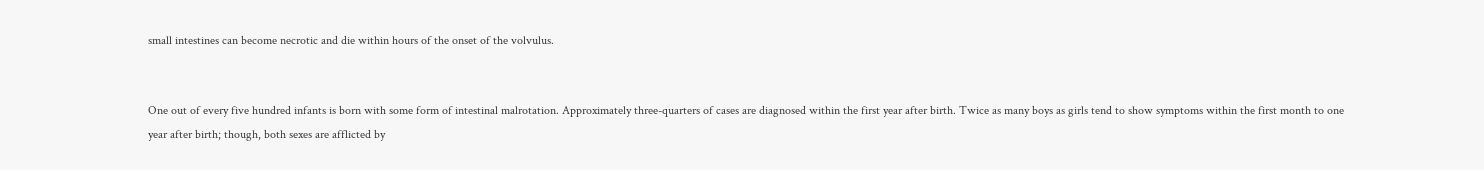small intestines can become necrotic and die within hours of the onset of the volvulus.


One out of every five hundred infants is born with some form of intestinal malrotation. Approximately three-quarters of cases are diagnosed within the first year after birth. Twice as many boys as girls tend to show symptoms within the first month to one year after birth; though, both sexes are afflicted by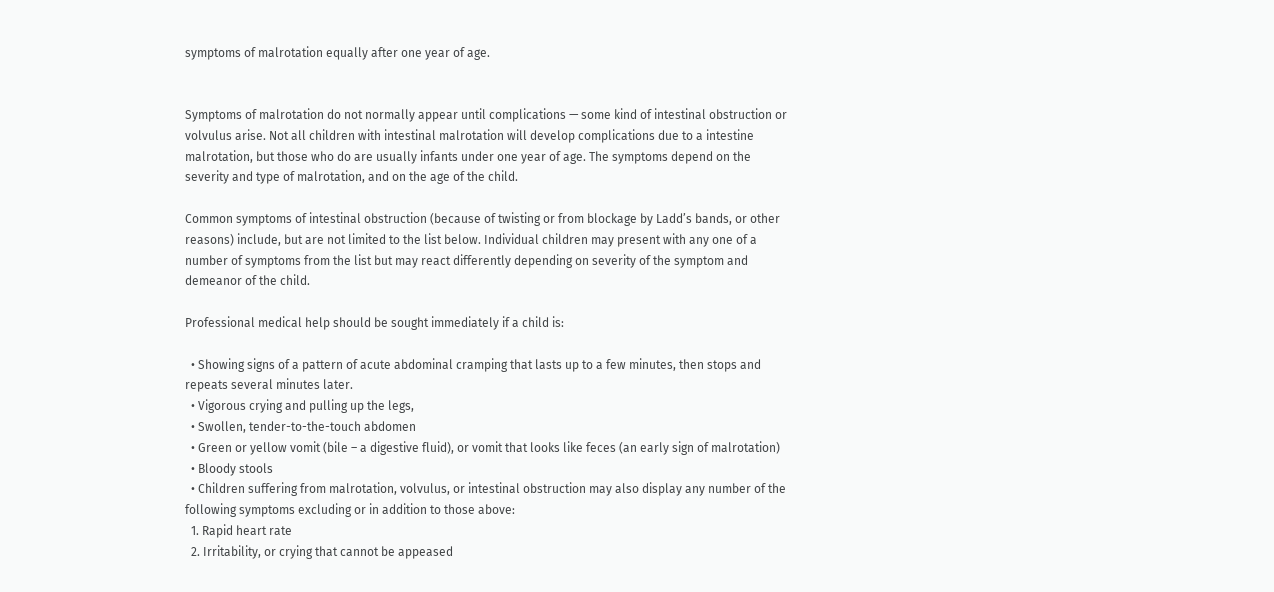symptoms of malrotation equally after one year of age.


Symptoms of malrotation do not normally appear until complications — some kind of intestinal obstruction or volvulus arise. Not all children with intestinal malrotation will develop complications due to a intestine malrotation, but those who do are usually infants under one year of age. The symptoms depend on the severity and type of malrotation, and on the age of the child.

Common symptoms of intestinal obstruction (because of twisting or from blockage by Ladd’s bands, or other reasons) include, but are not limited to the list below. Individual children may present with any one of a number of symptoms from the list but may react differently depending on severity of the symptom and demeanor of the child.

Professional medical help should be sought immediately if a child is:

  • Showing signs of a pattern of acute abdominal cramping that lasts up to a few minutes, then stops and repeats several minutes later.
  • Vigorous crying and pulling up the legs,
  • Swollen, tender-to-the-touch abdomen
  • Green or yellow vomit (bile – a digestive fluid), or vomit that looks like feces (an early sign of malrotation)
  • Bloody stools
  • Children suffering from malrotation, volvulus, or intestinal obstruction may also display any number of the following symptoms excluding or in addition to those above:
  1. Rapid heart rate
  2. Irritability, or crying that cannot be appeased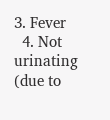3. Fever
  4. Not urinating (due to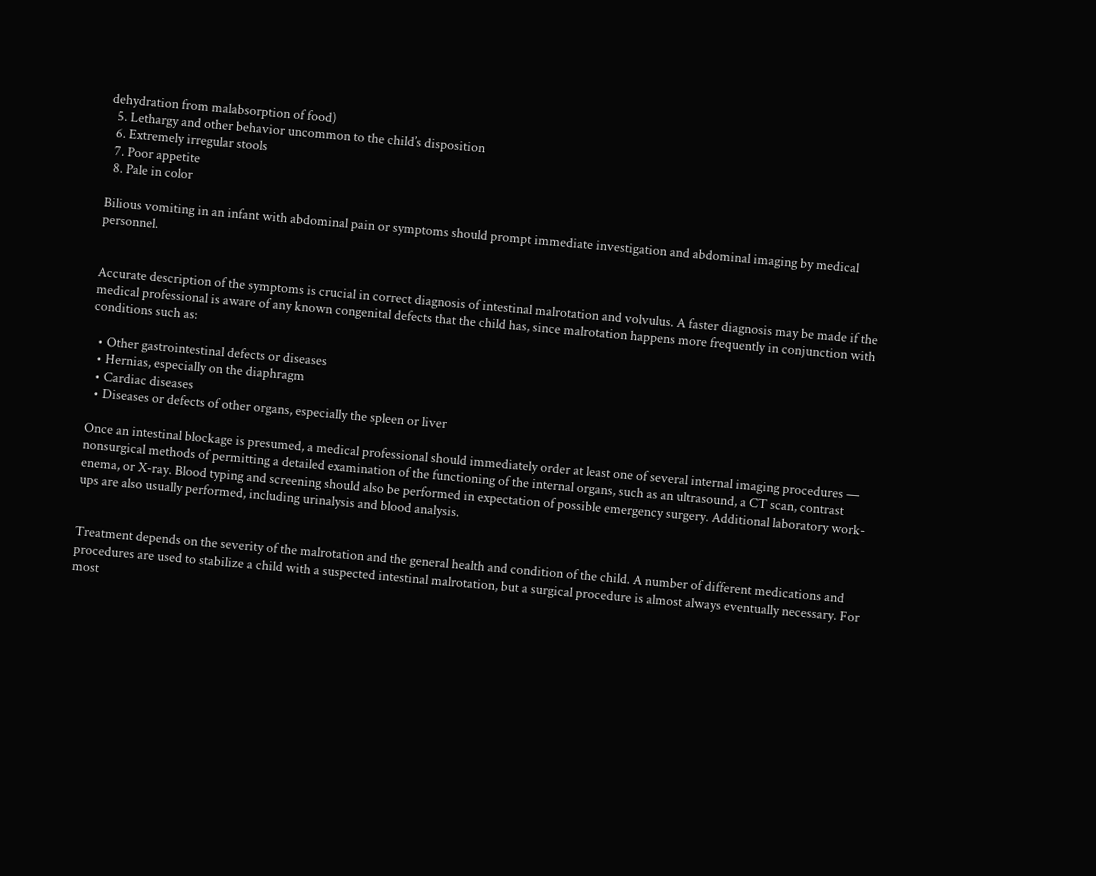dehydration from malabsorption of food)
  5. Lethargy and other behavior uncommon to the child’s disposition
  6. Extremely irregular stools
  7. Poor appetite
  8. Pale in color

Bilious vomiting in an infant with abdominal pain or symptoms should prompt immediate investigation and abdominal imaging by medical personnel.


Accurate description of the symptoms is crucial in correct diagnosis of intestinal malrotation and volvulus. A faster diagnosis may be made if the medical professional is aware of any known congenital defects that the child has, since malrotation happens more frequently in conjunction with conditions such as:

  • Other gastrointestinal defects or diseases
  • Hernias, especially on the diaphragm
  • Cardiac diseases
  • Diseases or defects of other organs, especially the spleen or liver

Once an intestinal blockage is presumed, a medical professional should immediately order at least one of several internal imaging procedures — nonsurgical methods of permitting a detailed examination of the functioning of the internal organs, such as an ultrasound, a CT scan, contrast enema, or X-ray. Blood typing and screening should also be performed in expectation of possible emergency surgery. Additional laboratory work-ups are also usually performed, including urinalysis and blood analysis.


Treatment depends on the severity of the malrotation and the general health and condition of the child. A number of different medications and procedures are used to stabilize a child with a suspected intestinal malrotation, but a surgical procedure is almost always eventually necessary. For most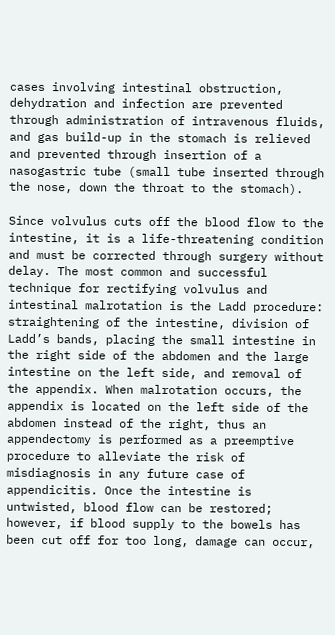cases involving intestinal obstruction, dehydration and infection are prevented through administration of intravenous fluids, and gas build-up in the stomach is relieved and prevented through insertion of a nasogastric tube (small tube inserted through the nose, down the throat to the stomach).

Since volvulus cuts off the blood flow to the intestine, it is a life-threatening condition and must be corrected through surgery without delay. The most common and successful technique for rectifying volvulus and intestinal malrotation is the Ladd procedure: straightening of the intestine, division of Ladd’s bands, placing the small intestine in the right side of the abdomen and the large intestine on the left side, and removal of the appendix. When malrotation occurs, the appendix is located on the left side of the abdomen instead of the right, thus an appendectomy is performed as a preemptive procedure to alleviate the risk of misdiagnosis in any future case of appendicitis. Once the intestine is untwisted, blood flow can be restored; however, if blood supply to the bowels has been cut off for too long, damage can occur,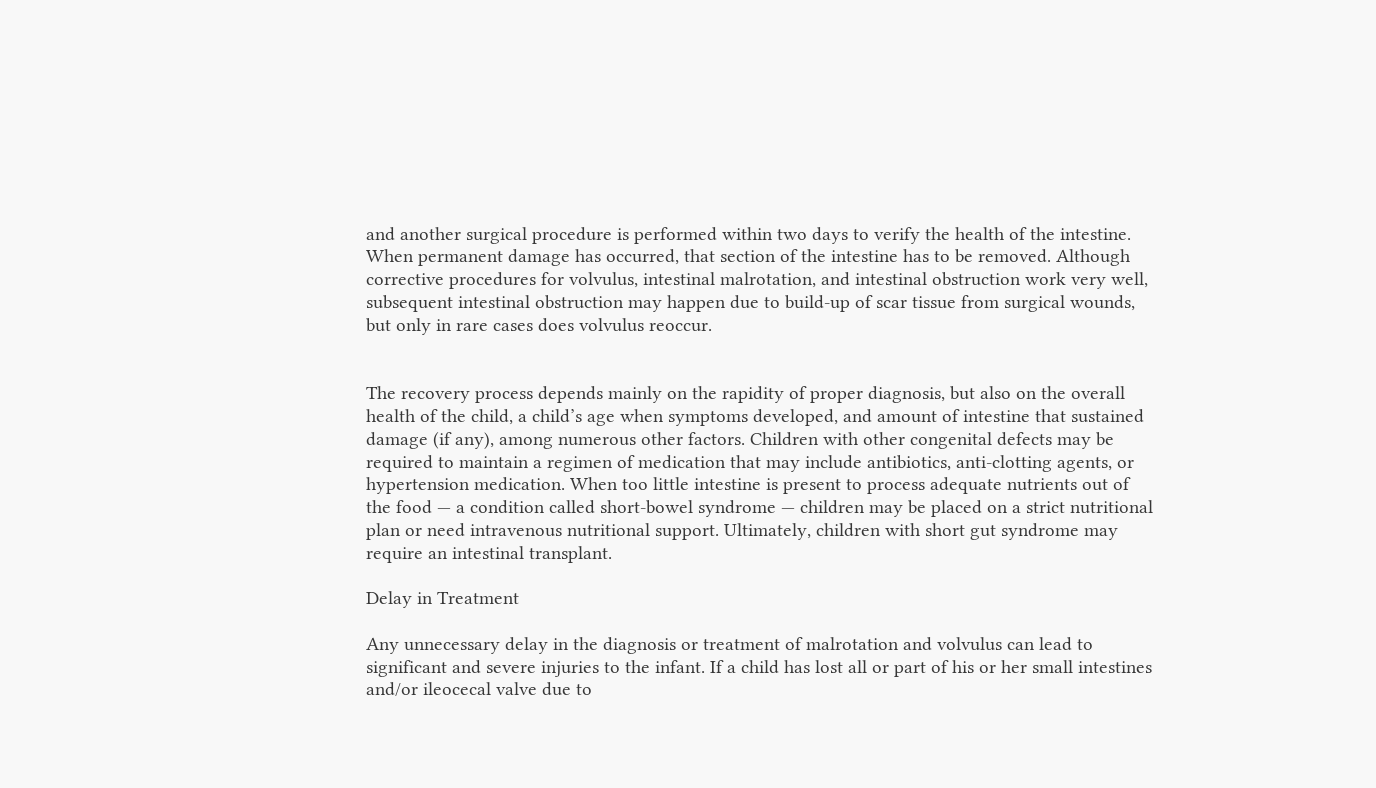and another surgical procedure is performed within two days to verify the health of the intestine. When permanent damage has occurred, that section of the intestine has to be removed. Although corrective procedures for volvulus, intestinal malrotation, and intestinal obstruction work very well, subsequent intestinal obstruction may happen due to build-up of scar tissue from surgical wounds, but only in rare cases does volvulus reoccur.


The recovery process depends mainly on the rapidity of proper diagnosis, but also on the overall health of the child, a child’s age when symptoms developed, and amount of intestine that sustained damage (if any), among numerous other factors. Children with other congenital defects may be required to maintain a regimen of medication that may include antibiotics, anti-clotting agents, or hypertension medication. When too little intestine is present to process adequate nutrients out of the food — a condition called short-bowel syndrome — children may be placed on a strict nutritional plan or need intravenous nutritional support. Ultimately, children with short gut syndrome may require an intestinal transplant.

Delay in Treatment

Any unnecessary delay in the diagnosis or treatment of malrotation and volvulus can lead to significant and severe injuries to the infant. If a child has lost all or part of his or her small intestines and/or ileocecal valve due to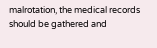malrotation, the medical records should be gathered and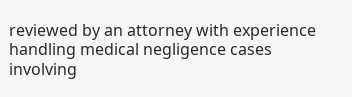reviewed by an attorney with experience handling medical negligence cases involving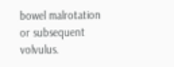bowel malrotation or subsequent volvulus.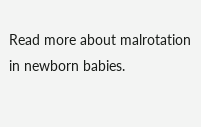Read more about malrotation in newborn babies.